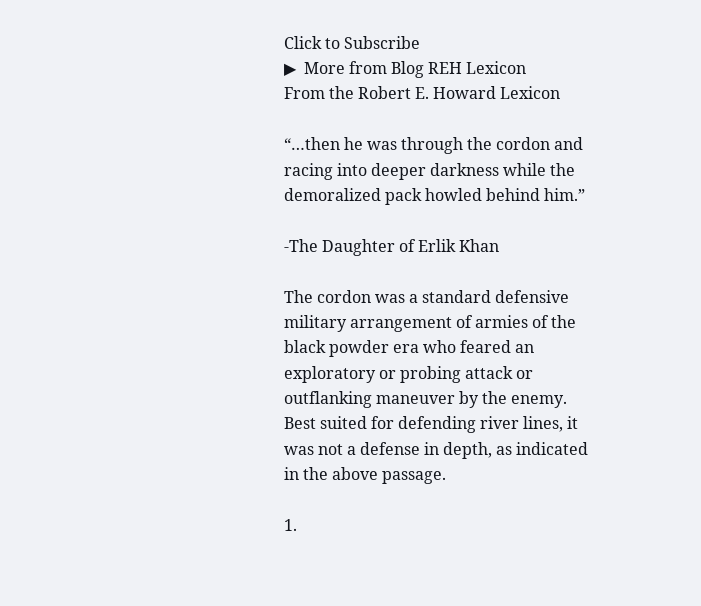Click to Subscribe
▶  More from Blog REH Lexicon
From the Robert E. Howard Lexicon

“…then he was through the cordon and racing into deeper darkness while the demoralized pack howled behind him.”

-The Daughter of Erlik Khan

The cordon was a standard defensive military arrangement of armies of the black powder era who feared an exploratory or probing attack or outflanking maneuver by the enemy. Best suited for defending river lines, it was not a defense in depth, as indicated in the above passage.

1.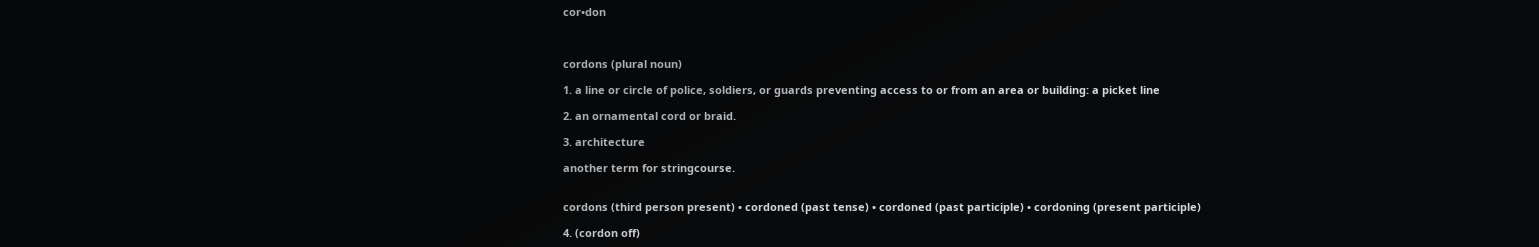cor•don



cordons (plural noun)

1. a line or circle of police, soldiers, or guards preventing access to or from an area or building: a picket line

2. an ornamental cord or braid.

3. architecture

another term for stringcourse.


cordons (third person present) • cordoned (past tense) • cordoned (past participle) • cordoning (present participle)

4. (cordon off)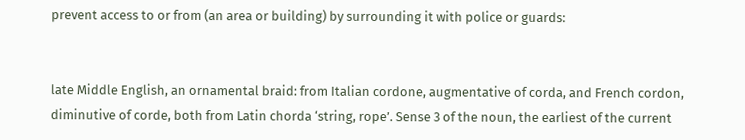prevent access to or from (an area or building) by surrounding it with police or guards:


late Middle English, an ornamental braid: from Italian cordone, augmentative of corda, and French cordon, diminutive of corde, both from Latin chorda ‘string, rope’. Sense 3 of the noun, the earliest of the current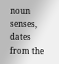noun senses, dates from the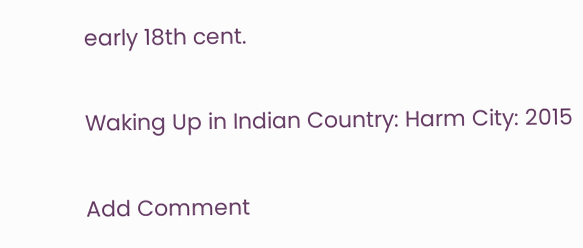early 18th cent.

Waking Up in Indian Country: Harm City: 2015

Add Comment